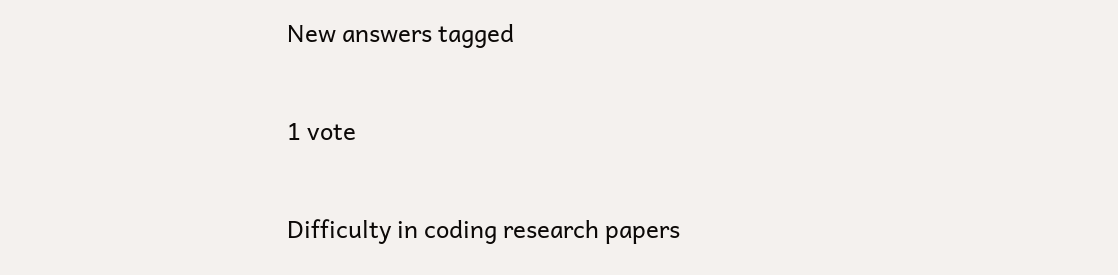New answers tagged

1 vote

Difficulty in coding research papers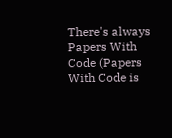There's always Papers With Code (Papers With Code is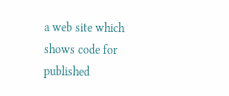a web site which shows code for published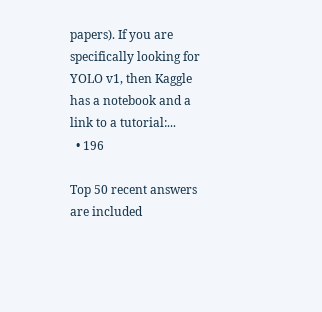papers). If you are specifically looking for YOLO v1, then Kaggle has a notebook and a link to a tutorial:...
  • 196

Top 50 recent answers are included